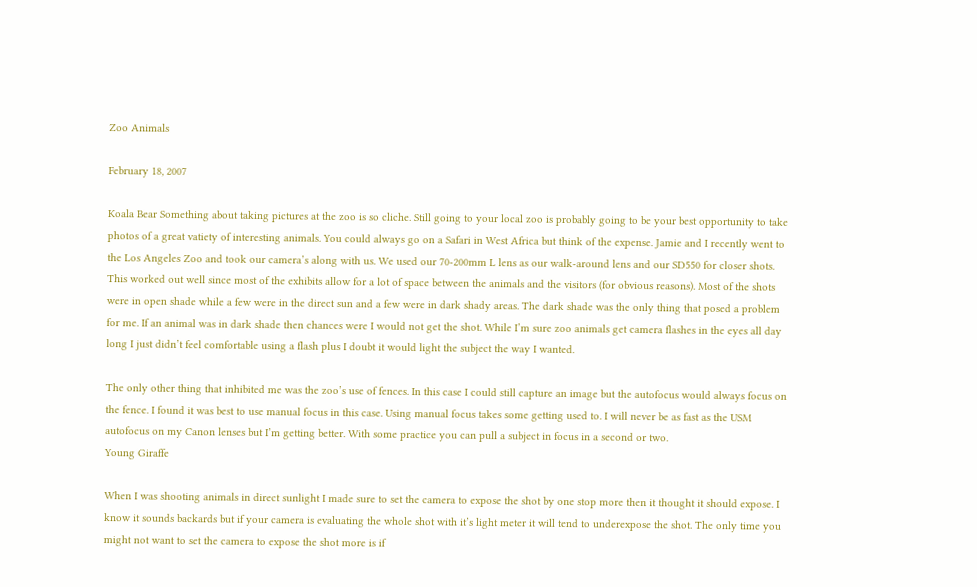Zoo Animals

February 18, 2007

Koala Bear Something about taking pictures at the zoo is so cliche. Still going to your local zoo is probably going to be your best opportunity to take photos of a great vatiety of interesting animals. You could always go on a Safari in West Africa but think of the expense. Jamie and I recently went to the Los Angeles Zoo and took our camera’s along with us. We used our 70-200mm L lens as our walk-around lens and our SD550 for closer shots. This worked out well since most of the exhibits allow for a lot of space between the animals and the visitors (for obvious reasons). Most of the shots were in open shade while a few were in the direct sun and a few were in dark shady areas. The dark shade was the only thing that posed a problem for me. If an animal was in dark shade then chances were I would not get the shot. While I’m sure zoo animals get camera flashes in the eyes all day long I just didn’t feel comfortable using a flash plus I doubt it would light the subject the way I wanted.

The only other thing that inhibited me was the zoo’s use of fences. In this case I could still capture an image but the autofocus would always focus on the fence. I found it was best to use manual focus in this case. Using manual focus takes some getting used to. I will never be as fast as the USM autofocus on my Canon lenses but I’m getting better. With some practice you can pull a subject in focus in a second or two.
Young Giraffe

When I was shooting animals in direct sunlight I made sure to set the camera to expose the shot by one stop more then it thought it should expose. I know it sounds backards but if your camera is evaluating the whole shot with it’s light meter it will tend to underexpose the shot. The only time you might not want to set the camera to expose the shot more is if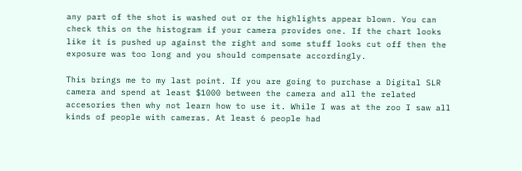any part of the shot is washed out or the highlights appear blown. You can check this on the histogram if your camera provides one. If the chart looks like it is pushed up against the right and some stuff looks cut off then the exposure was too long and you should compensate accordingly.

This brings me to my last point. If you are going to purchase a Digital SLR camera and spend at least $1000 between the camera and all the related accesories then why not learn how to use it. While I was at the zoo I saw all kinds of people with cameras. At least 6 people had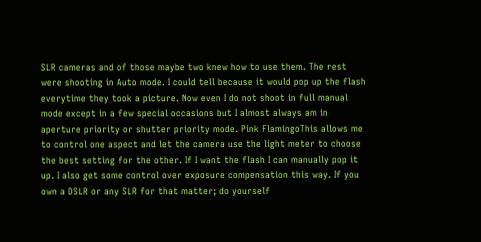SLR cameras and of those maybe two knew how to use them. The rest were shooting in Auto mode. I could tell because it would pop up the flash everytime they took a picture. Now even I do not shoot in full manual mode except in a few special occasions but I almost always am in aperture priority or shutter priority mode. Pink FlamingoThis allows me to control one aspect and let the camera use the light meter to choose the best setting for the other. If I want the flash I can manually pop it up. I also get some control over exposure compensation this way. If you own a DSLR or any SLR for that matter; do yourself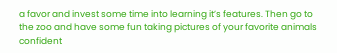a favor and invest some time into learning it’s features. Then go to the zoo and have some fun taking pictures of your favorite animals confident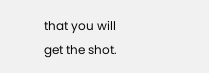that you will get the shot.